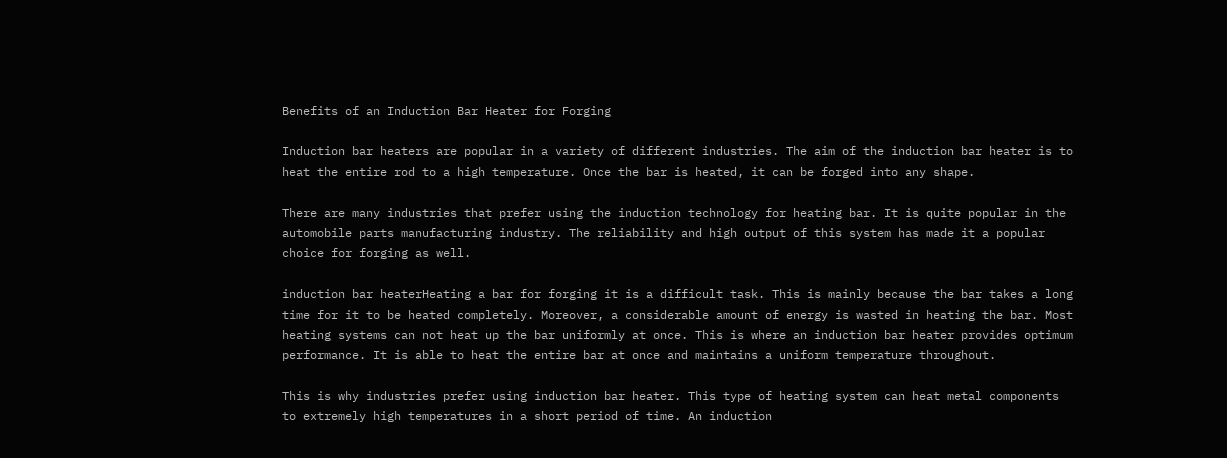Benefits of an Induction Bar Heater for Forging

Induction bar heaters are popular in a variety of different industries. The aim of the induction bar heater is to heat the entire rod to a high temperature. Once the bar is heated, it can be forged into any shape.

There are many industries that prefer using the induction technology for heating bar. It is quite popular in the automobile parts manufacturing industry. The reliability and high output of this system has made it a popular choice for forging as well.

induction bar heaterHeating a bar for forging it is a difficult task. This is mainly because the bar takes a long time for it to be heated completely. Moreover, a considerable amount of energy is wasted in heating the bar. Most heating systems can not heat up the bar uniformly at once. This is where an induction bar heater provides optimum performance. It is able to heat the entire bar at once and maintains a uniform temperature throughout.

This is why industries prefer using induction bar heater. This type of heating system can heat metal components to extremely high temperatures in a short period of time. An induction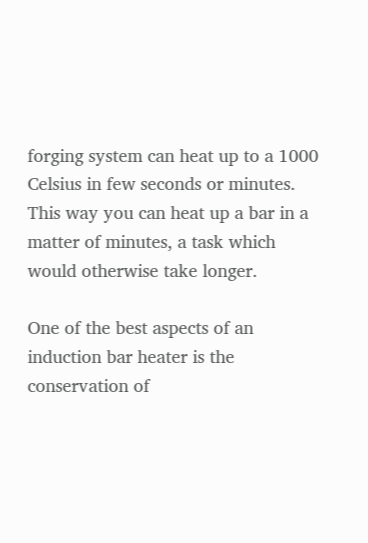forging system can heat up to a 1000 Celsius in few seconds or minutes. This way you can heat up a bar in a matter of minutes, a task which would otherwise take longer.

One of the best aspects of an induction bar heater is the conservation of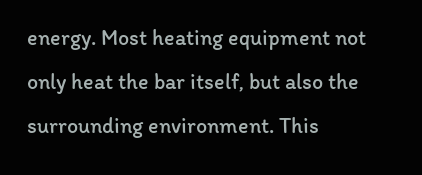energy. Most heating equipment not only heat the bar itself, but also the surrounding environment. This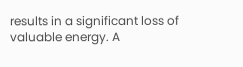results in a significant loss of valuable energy. A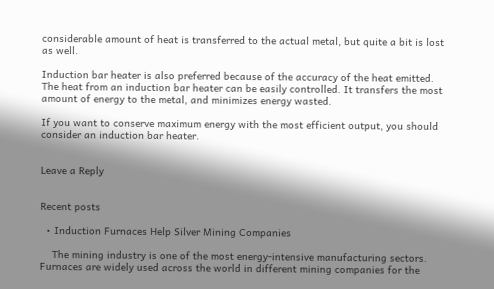considerable amount of heat is transferred to the actual metal, but quite a bit is lost as well.

Induction bar heater is also preferred because of the accuracy of the heat emitted. The heat from an induction bar heater can be easily controlled. It transfers the most amount of energy to the metal, and minimizes energy wasted.

If you want to conserve maximum energy with the most efficient output, you should consider an induction bar heater.


Leave a Reply


Recent posts

  • Induction Furnaces Help Silver Mining Companies

    The mining industry is one of the most energy-intensive manufacturing sectors. Furnaces are widely used across the world in different mining companies for the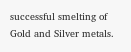successful smelting of Gold and Silver metals.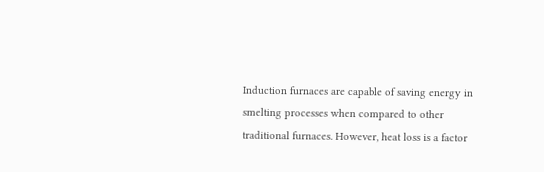Induction furnaces are capable of saving energy in smelting processes when compared to other traditional furnaces. However, heat loss is a factor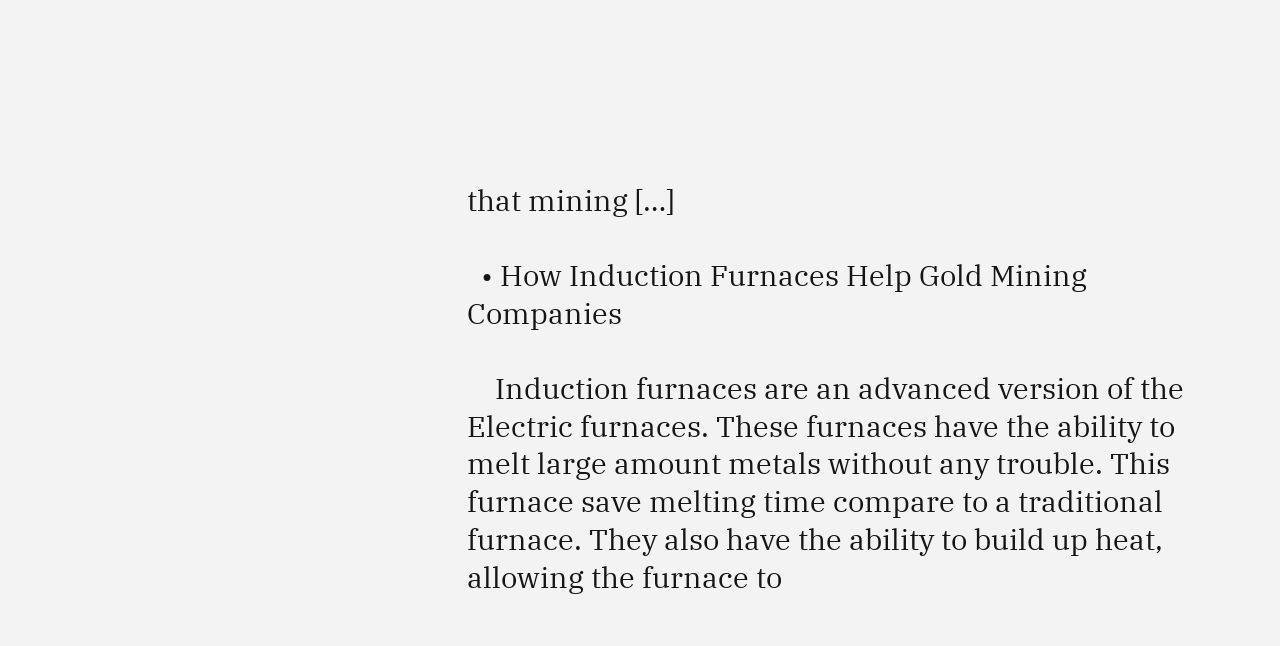that mining […]

  • How Induction Furnaces Help Gold Mining Companies

    Induction furnaces are an advanced version of the Electric furnaces. These furnaces have the ability to melt large amount metals without any trouble. This furnace save melting time compare to a traditional furnace. They also have the ability to build up heat, allowing the furnace to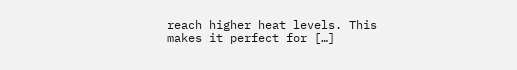reach higher heat levels. This makes it perfect for […]